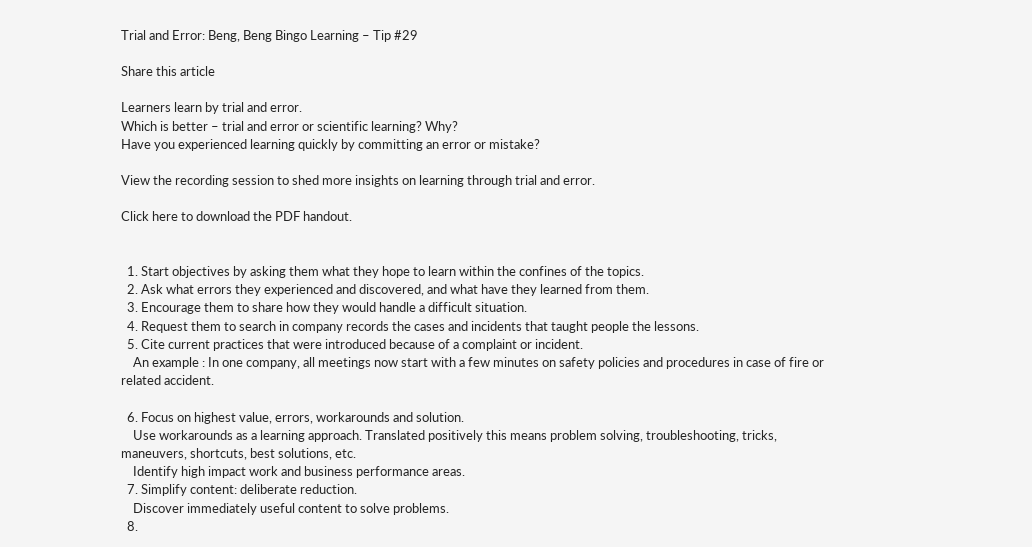Trial and Error: Beng, Beng Bingo Learning – Tip #29

Share this article

Learners learn by trial and error.
Which is better – trial and error or scientific learning? Why?
Have you experienced learning quickly by committing an error or mistake?

View the recording session to shed more insights on learning through trial and error.

Click here to download the PDF handout.


  1. Start objectives by asking them what they hope to learn within the confines of the topics.
  2. Ask what errors they experienced and discovered, and what have they learned from them.
  3. Encourage them to share how they would handle a difficult situation.
  4. Request them to search in company records the cases and incidents that taught people the lessons.
  5. Cite current practices that were introduced because of a complaint or incident.
    An example : In one company, all meetings now start with a few minutes on safety policies and procedures in case of fire or related accident.

  6. Focus on highest value, errors, workarounds and solution.
    Use workarounds as a learning approach. Translated positively this means problem solving, troubleshooting, tricks, maneuvers, shortcuts, best solutions, etc.
    Identify high impact work and business performance areas.
  7. Simplify content: deliberate reduction.
    Discover immediately useful content to solve problems.
  8.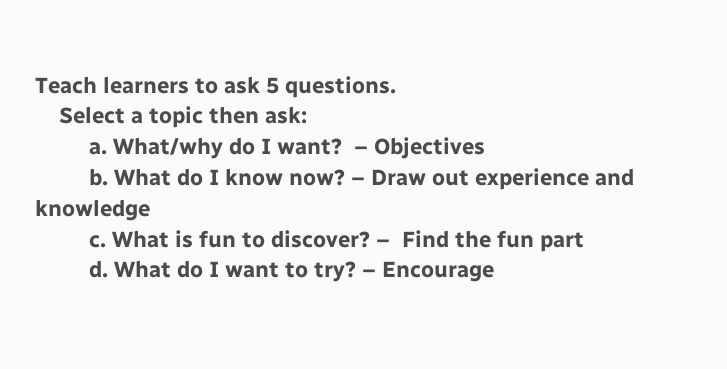Teach learners to ask 5 questions.
    Select a topic then ask:
         a. What/why do I want?  – Objectives
         b. What do I know now? – Draw out experience and knowledge
         c. What is fun to discover? –  Find the fun part
         d. What do I want to try? – Encourage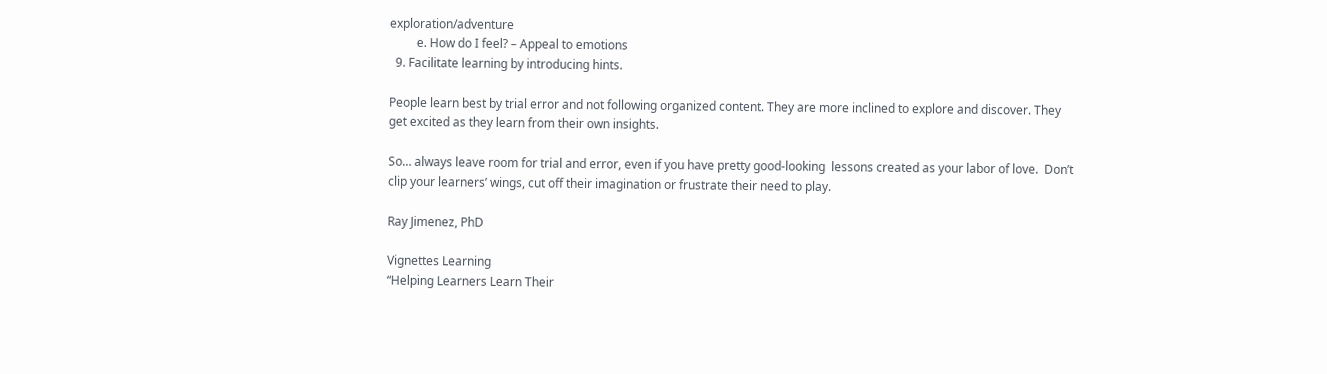exploration/adventure
         e. How do I feel? – Appeal to emotions
  9. Facilitate learning by introducing hints.

People learn best by trial error and not following organized content. They are more inclined to explore and discover. They get excited as they learn from their own insights.

So… always leave room for trial and error, even if you have pretty good-looking  lessons created as your labor of love.  Don’t clip your learners’ wings, cut off their imagination or frustrate their need to play.

Ray Jimenez, PhD

Vignettes Learning
“Helping Learners Learn Their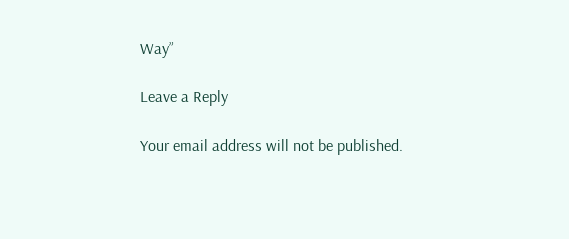Way”

Leave a Reply

Your email address will not be published.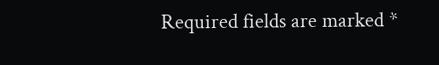Required fields are marked *